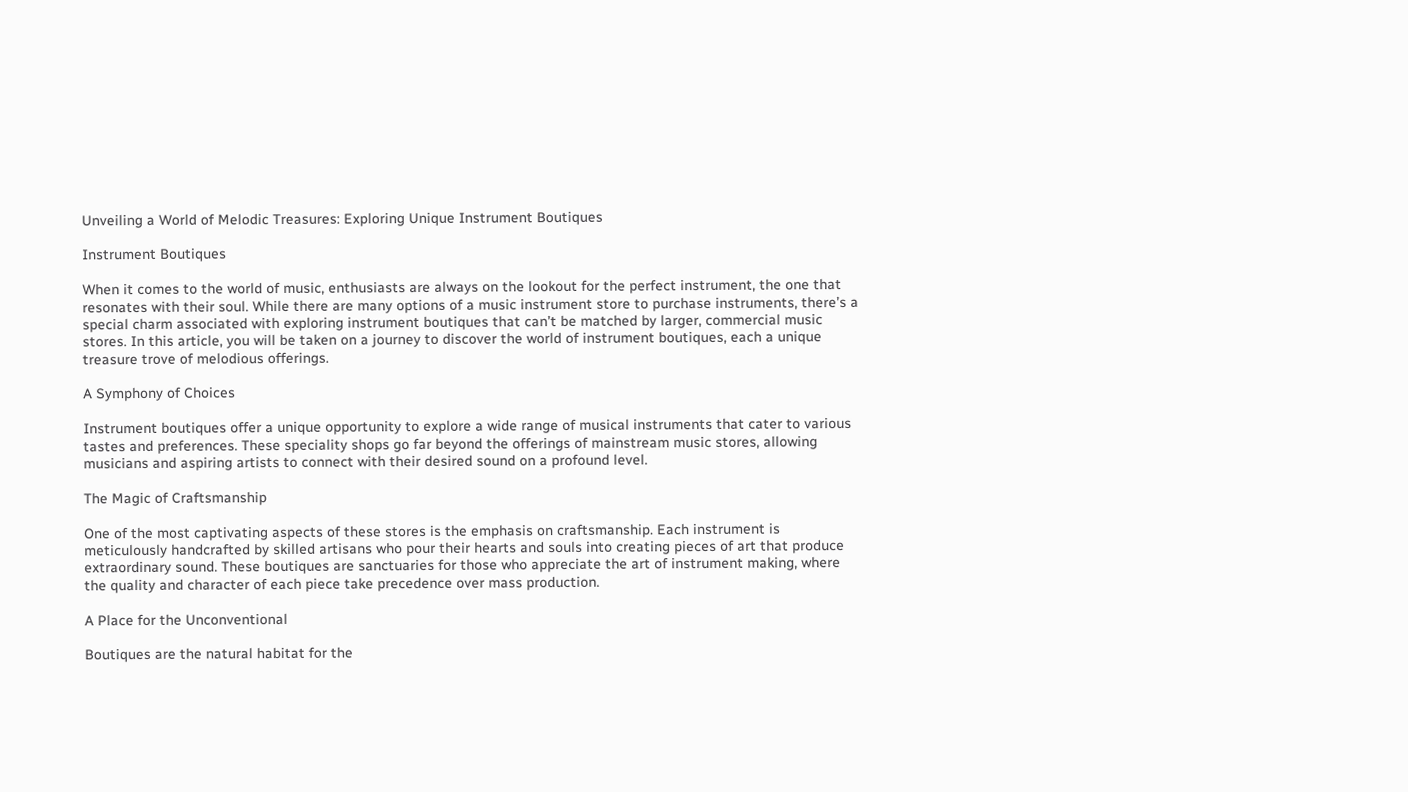Unveiling a World of Melodic Treasures: Exploring Unique Instrument Boutiques

Instrument Boutiques

When it comes to the world of music, enthusiasts are always on the lookout for the perfect instrument, the one that resonates with their soul. While there are many options of a music instrument store to purchase instruments, there’s a special charm associated with exploring instrument boutiques that can’t be matched by larger, commercial music stores. In this article, you will be taken on a journey to discover the world of instrument boutiques, each a unique treasure trove of melodious offerings.

A Symphony of Choices

Instrument boutiques offer a unique opportunity to explore a wide range of musical instruments that cater to various tastes and preferences. These speciality shops go far beyond the offerings of mainstream music stores, allowing musicians and aspiring artists to connect with their desired sound on a profound level.

The Magic of Craftsmanship

One of the most captivating aspects of these stores is the emphasis on craftsmanship. Each instrument is meticulously handcrafted by skilled artisans who pour their hearts and souls into creating pieces of art that produce extraordinary sound. These boutiques are sanctuaries for those who appreciate the art of instrument making, where the quality and character of each piece take precedence over mass production.

A Place for the Unconventional

Boutiques are the natural habitat for the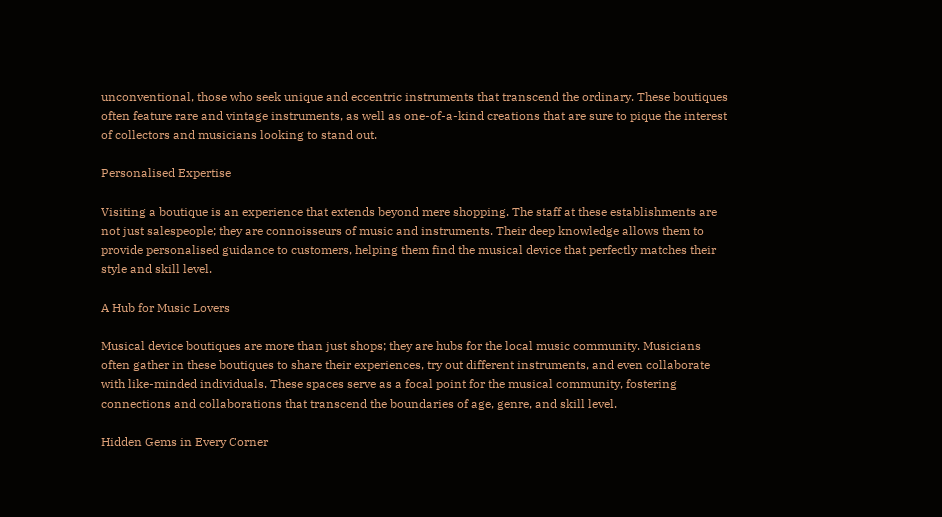unconventional, those who seek unique and eccentric instruments that transcend the ordinary. These boutiques often feature rare and vintage instruments, as well as one-of-a-kind creations that are sure to pique the interest of collectors and musicians looking to stand out.

Personalised Expertise

Visiting a boutique is an experience that extends beyond mere shopping. The staff at these establishments are not just salespeople; they are connoisseurs of music and instruments. Their deep knowledge allows them to provide personalised guidance to customers, helping them find the musical device that perfectly matches their style and skill level.

A Hub for Music Lovers

Musical device boutiques are more than just shops; they are hubs for the local music community. Musicians often gather in these boutiques to share their experiences, try out different instruments, and even collaborate with like-minded individuals. These spaces serve as a focal point for the musical community, fostering connections and collaborations that transcend the boundaries of age, genre, and skill level.

Hidden Gems in Every Corner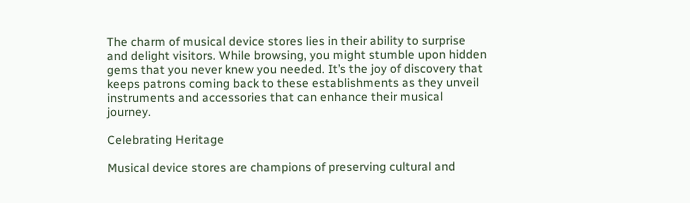The charm of musical device stores lies in their ability to surprise and delight visitors. While browsing, you might stumble upon hidden gems that you never knew you needed. It’s the joy of discovery that keeps patrons coming back to these establishments as they unveil instruments and accessories that can enhance their musical journey.

Celebrating Heritage

Musical device stores are champions of preserving cultural and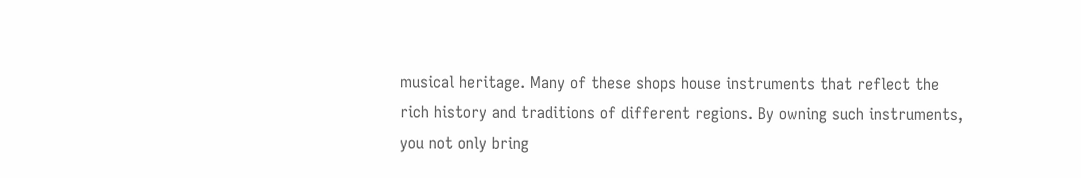musical heritage. Many of these shops house instruments that reflect the rich history and traditions of different regions. By owning such instruments, you not only bring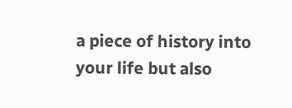a piece of history into your life but also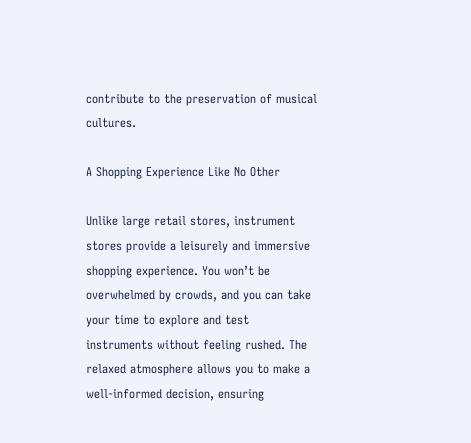contribute to the preservation of musical cultures.

A Shopping Experience Like No Other

Unlike large retail stores, instrument stores provide a leisurely and immersive shopping experience. You won’t be overwhelmed by crowds, and you can take your time to explore and test instruments without feeling rushed. The relaxed atmosphere allows you to make a well-informed decision, ensuring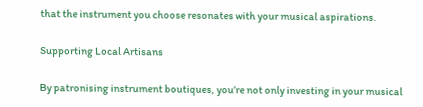that the instrument you choose resonates with your musical aspirations.

Supporting Local Artisans

By patronising instrument boutiques, you’re not only investing in your musical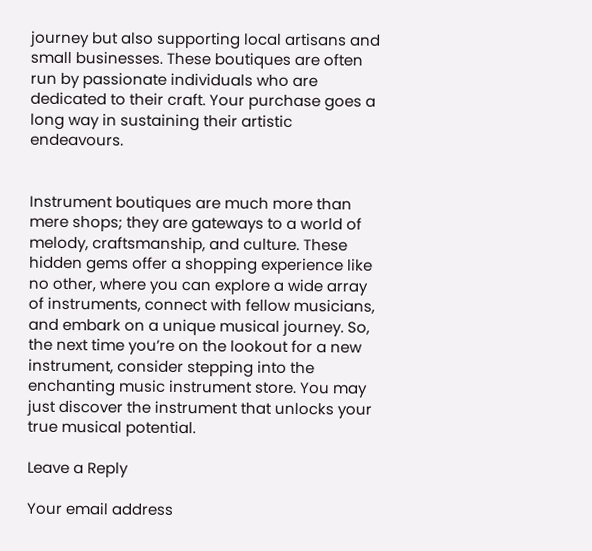journey but also supporting local artisans and small businesses. These boutiques are often run by passionate individuals who are dedicated to their craft. Your purchase goes a long way in sustaining their artistic endeavours.


Instrument boutiques are much more than mere shops; they are gateways to a world of melody, craftsmanship, and culture. These hidden gems offer a shopping experience like no other, where you can explore a wide array of instruments, connect with fellow musicians, and embark on a unique musical journey. So, the next time you’re on the lookout for a new instrument, consider stepping into the enchanting music instrument store. You may just discover the instrument that unlocks your true musical potential.

Leave a Reply

Your email address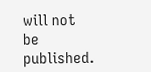will not be published.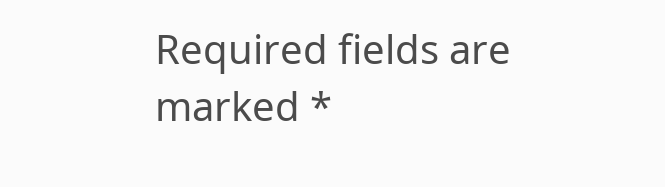Required fields are marked *